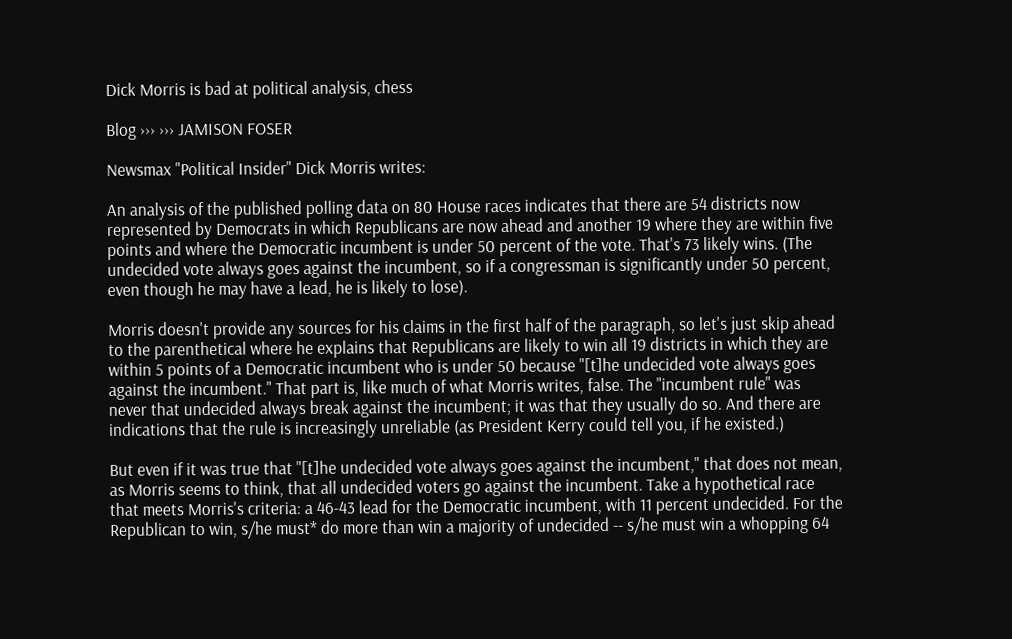Dick Morris is bad at political analysis, chess

Blog ››› ››› JAMISON FOSER

Newsmax "Political Insider" Dick Morris writes:

An analysis of the published polling data on 80 House races indicates that there are 54 districts now represented by Democrats in which Republicans are now ahead and another 19 where they are within five points and where the Democratic incumbent is under 50 percent of the vote. That's 73 likely wins. (The undecided vote always goes against the incumbent, so if a congressman is significantly under 50 percent, even though he may have a lead, he is likely to lose).

Morris doesn't provide any sources for his claims in the first half of the paragraph, so let's just skip ahead to the parenthetical where he explains that Republicans are likely to win all 19 districts in which they are within 5 points of a Democratic incumbent who is under 50 because "[t]he undecided vote always goes against the incumbent." That part is, like much of what Morris writes, false. The "incumbent rule" was never that undecided always break against the incumbent; it was that they usually do so. And there are indications that the rule is increasingly unreliable (as President Kerry could tell you, if he existed.)

But even if it was true that "[t]he undecided vote always goes against the incumbent," that does not mean, as Morris seems to think, that all undecided voters go against the incumbent. Take a hypothetical race that meets Morris's criteria: a 46-43 lead for the Democratic incumbent, with 11 percent undecided. For the Republican to win, s/he must* do more than win a majority of undecided -- s/he must win a whopping 64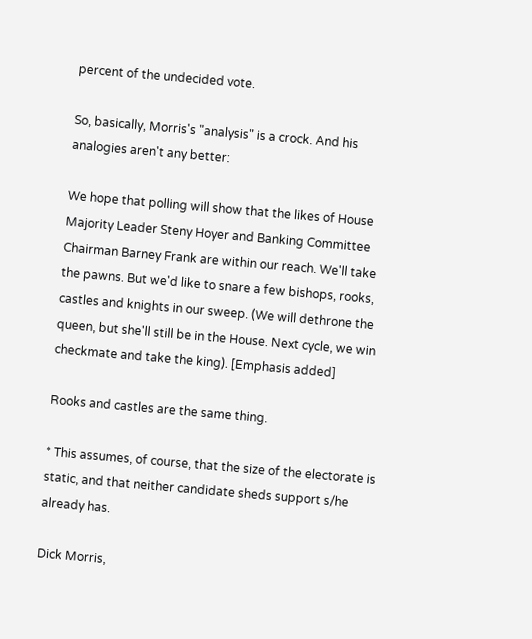percent of the undecided vote.

So, basically, Morris's "analysis" is a crock. And his analogies aren't any better:

We hope that polling will show that the likes of House Majority Leader Steny Hoyer and Banking Committee Chairman Barney Frank are within our reach. We'll take the pawns. But we'd like to snare a few bishops, rooks, castles and knights in our sweep. (We will dethrone the queen, but she'll still be in the House. Next cycle, we win checkmate and take the king). [Emphasis added]

Rooks and castles are the same thing.

* This assumes, of course, that the size of the electorate is static, and that neither candidate sheds support s/he already has.

Dick Morris,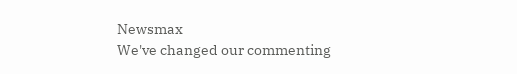Newsmax
We've changed our commenting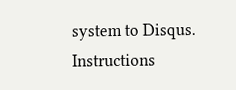system to Disqus.
Instructions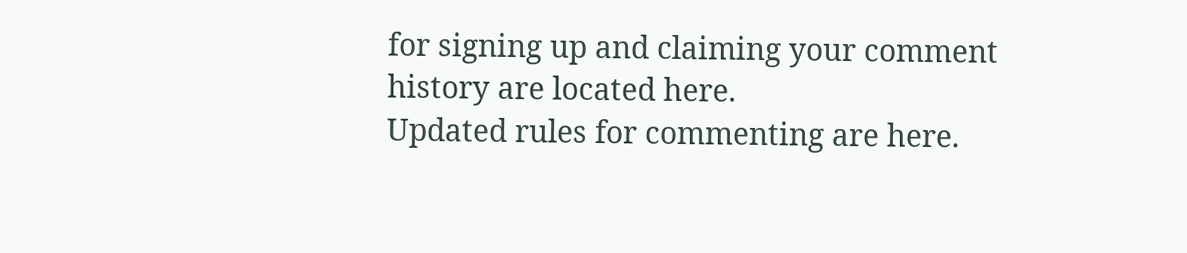for signing up and claiming your comment history are located here.
Updated rules for commenting are here.